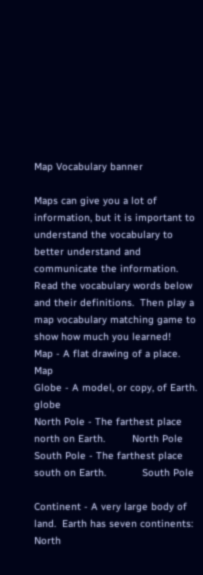Map Vocabulary banner

Maps can give you a lot of information, but it is important to understand the vocabulary to better understand and communicate the information.  Read the vocabulary words below and their definitions.  Then play a map vocabulary matching game to show how much you learned!
Map - A flat drawing of a place.                       Map
Globe - A model, or copy, of Earth.                      globe
North Pole - The farthest place north on Earth.         North Pole
South Pole - The farthest place south on Earth.            South Pole

Continent - A very large body of land.  Earth has seven continents: North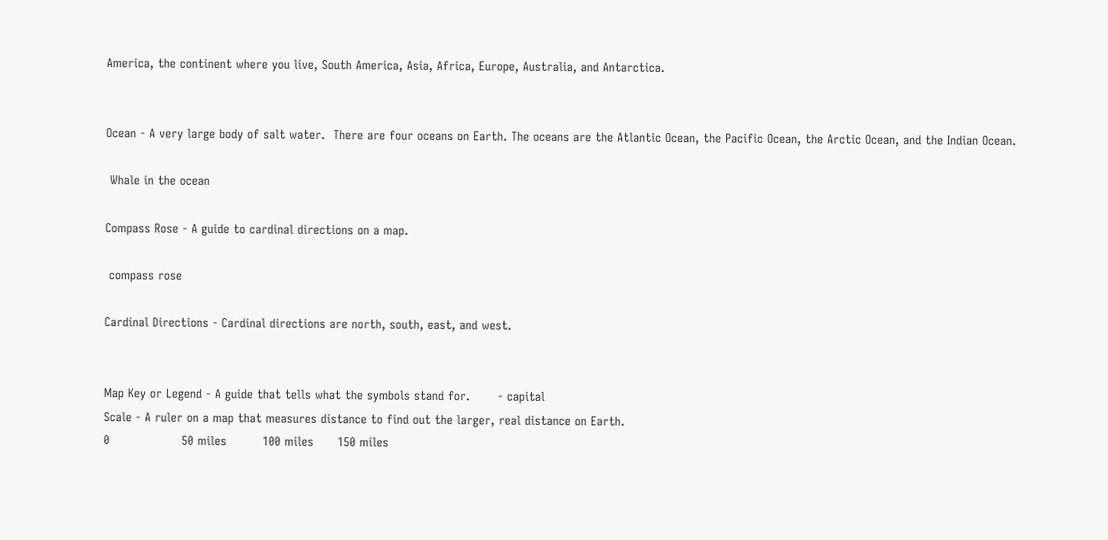America, the continent where you live, South America, Asia, Africa, Europe, Australia, and Antarctica.


Ocean - A very large body of salt water.  There are four oceans on Earth. The oceans are the Atlantic Ocean, the Pacific Ocean, the Arctic Ocean, and the Indian Ocean.

 Whale in the ocean

Compass Rose - A guide to cardinal directions on a map.

 compass rose

Cardinal Directions - Cardinal directions are north, south, east, and west.


Map Key or Legend - A guide that tells what the symbols stand for.       - capital
Scale - A ruler on a map that measures distance to find out the larger, real distance on Earth.
0                  50 miles         100 miles      150 miles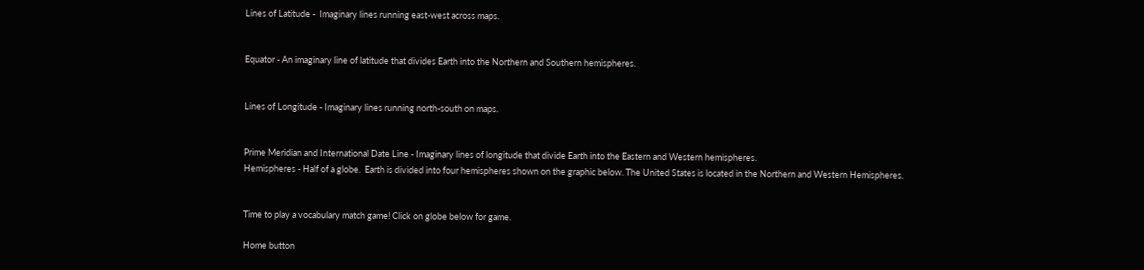Lines of Latitude -  Imaginary lines running east-west across maps.


Equator - An imaginary line of latitude that divides Earth into the Northern and Southern hemispheres.


Lines of Longitude - Imaginary lines running north-south on maps.


Prime Meridian and International Date Line - Imaginary lines of longitude that divide Earth into the Eastern and Western hemispheres.
Hemispheres - Half of a globe.  Earth is divided into four hemispheres shown on the graphic below. The United States is located in the Northern and Western Hemispheres.


Time to play a vocabulary match game! Click on globe below for game.

Home button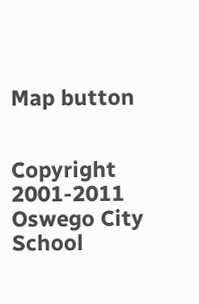Map button


Copyright 2001-2011  Oswego City School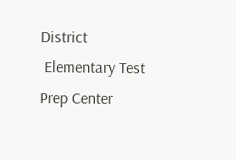District
 Elementary Test Prep Center